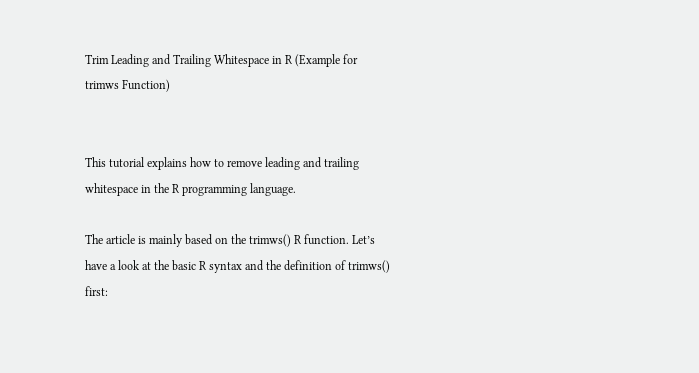Trim Leading and Trailing Whitespace in R (Example for trimws Function)


This tutorial explains how to remove leading and trailing whitespace in the R programming language.

The article is mainly based on the trimws() R function. Let’s have a look at the basic R syntax and the definition of trimws() first: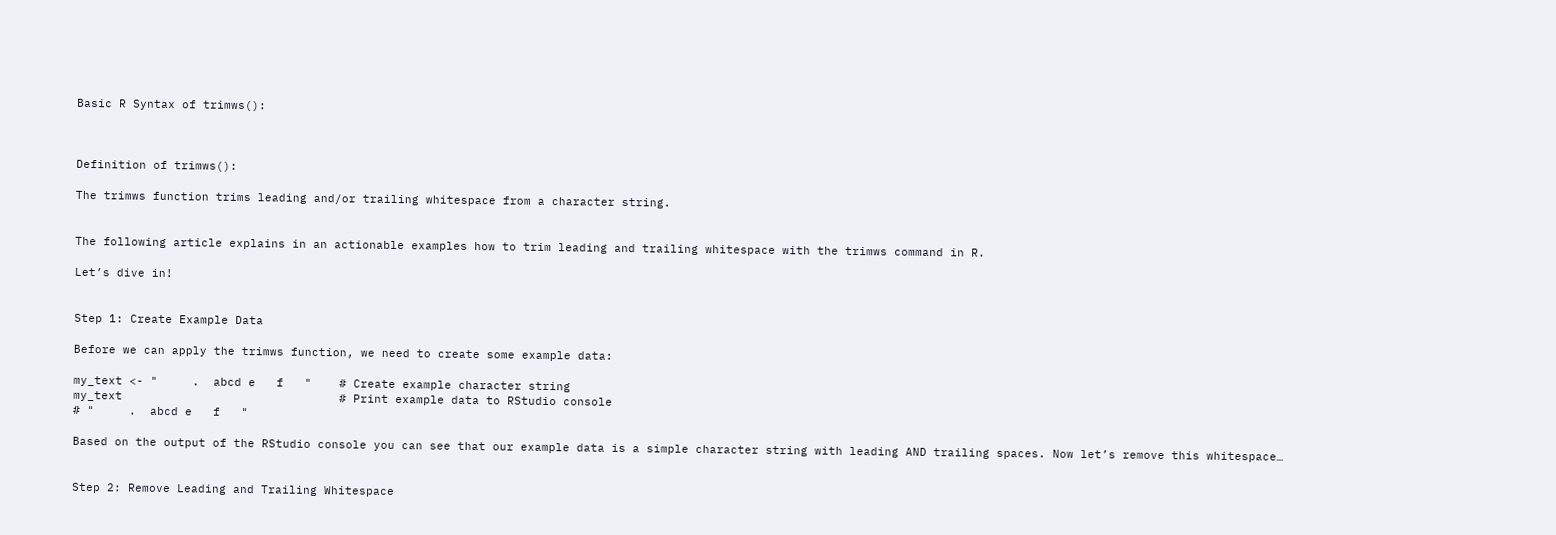Basic R Syntax of trimws():



Definition of trimws():

The trimws function trims leading and/or trailing whitespace from a character string.


The following article explains in an actionable examples how to trim leading and trailing whitespace with the trimws command in R.

Let’s dive in!


Step 1: Create Example Data

Before we can apply the trimws function, we need to create some example data:

my_text <- "     .  abcd e   f   "    # Create example character string
my_text                               # Print example data to RStudio console
# "     .  abcd e   f   "

Based on the output of the RStudio console you can see that our example data is a simple character string with leading AND trailing spaces. Now let’s remove this whitespace…


Step 2: Remove Leading and Trailing Whitespace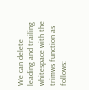We can delete leading and trailing whitespace with the trimws function as follows: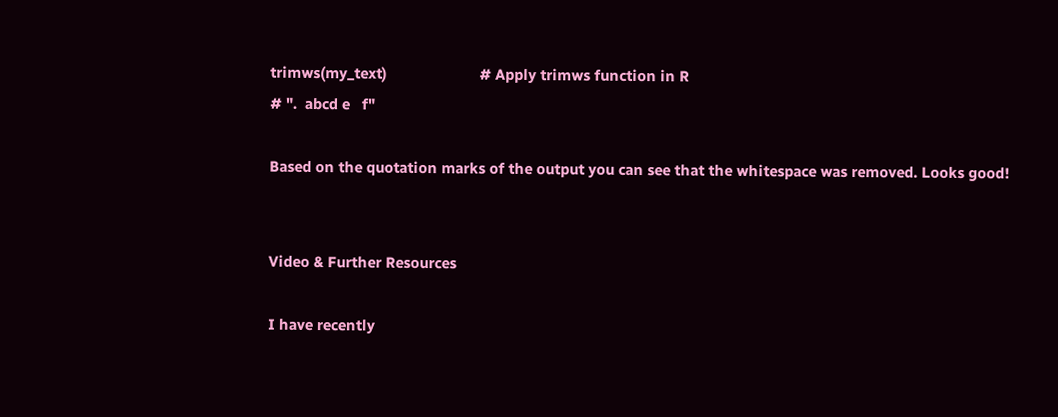trimws(my_text)                       # Apply trimws function in R
# ".  abcd e   f"

Based on the quotation marks of the output you can see that the whitespace was removed. Looks good!


Video & Further Resources

I have recently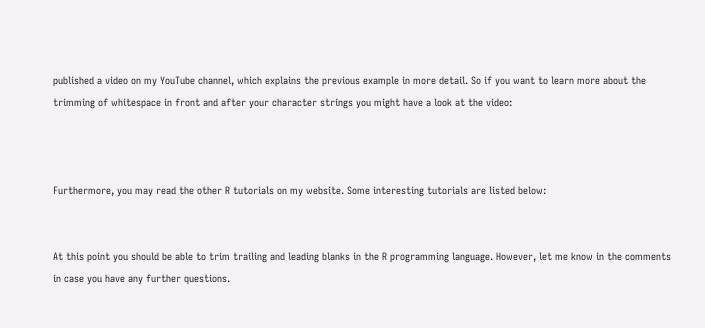published a video on my YouTube channel, which explains the previous example in more detail. So if you want to learn more about the trimming of whitespace in front and after your character strings you might have a look at the video:



Furthermore, you may read the other R tutorials on my website. Some interesting tutorials are listed below:


At this point you should be able to trim trailing and leading blanks in the R programming language. However, let me know in the comments in case you have any further questions.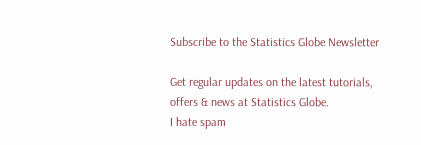Subscribe to the Statistics Globe Newsletter

Get regular updates on the latest tutorials, offers & news at Statistics Globe.
I hate spam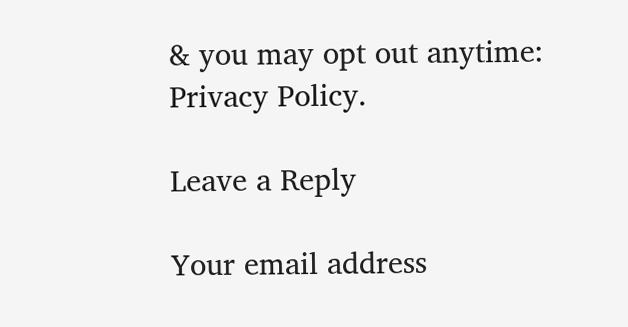& you may opt out anytime: Privacy Policy.

Leave a Reply

Your email address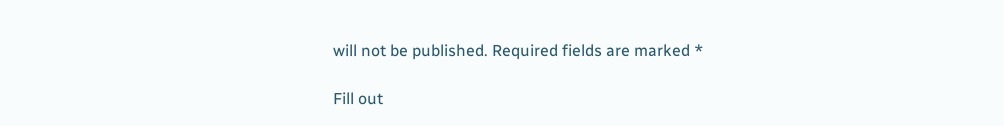will not be published. Required fields are marked *

Fill out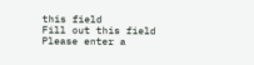this field
Fill out this field
Please enter a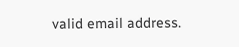valid email address.